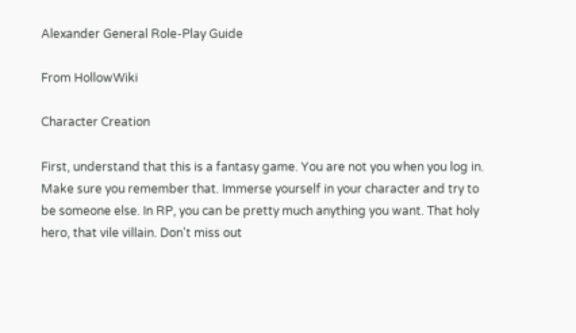Alexander General Role-Play Guide

From HollowWiki

Character Creation

First, understand that this is a fantasy game. You are not you when you log in. Make sure you remember that. Immerse yourself in your character and try to be someone else. In RP, you can be pretty much anything you want. That holy hero, that vile villain. Don't miss out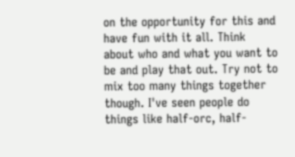on the opportunity for this and have fun with it all. Think about who and what you want to be and play that out. Try not to mix too many things together though. I've seen people do things like half-orc, half-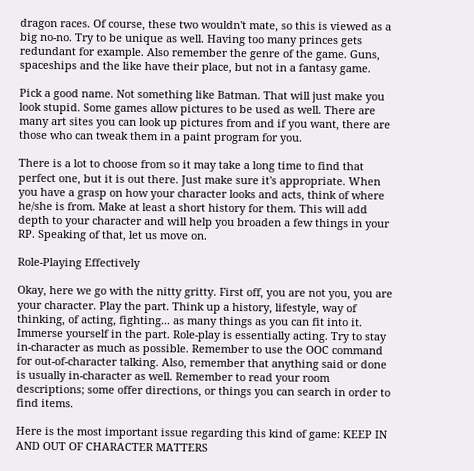dragon races. Of course, these two wouldn't mate, so this is viewed as a big no-no. Try to be unique as well. Having too many princes gets redundant for example. Also remember the genre of the game. Guns, spaceships and the like have their place, but not in a fantasy game.

Pick a good name. Not something like Batman. That will just make you look stupid. Some games allow pictures to be used as well. There are many art sites you can look up pictures from and if you want, there are those who can tweak them in a paint program for you.

There is a lot to choose from so it may take a long time to find that perfect one, but it is out there. Just make sure it's appropriate. When you have a grasp on how your character looks and acts, think of where he/she is from. Make at least a short history for them. This will add depth to your character and will help you broaden a few things in your RP. Speaking of that, let us move on.

Role-Playing Effectively

Okay, here we go with the nitty gritty. First off, you are not you, you are your character. Play the part. Think up a history, lifestyle, way of thinking, of acting, fighting... as many things as you can fit into it. Immerse yourself in the part. Role-play is essentially acting. Try to stay in-character as much as possible. Remember to use the OOC command for out-of-character talking. Also, remember that anything said or done is usually in-character as well. Remember to read your room descriptions; some offer directions, or things you can search in order to find items.

Here is the most important issue regarding this kind of game: KEEP IN AND OUT OF CHARACTER MATTERS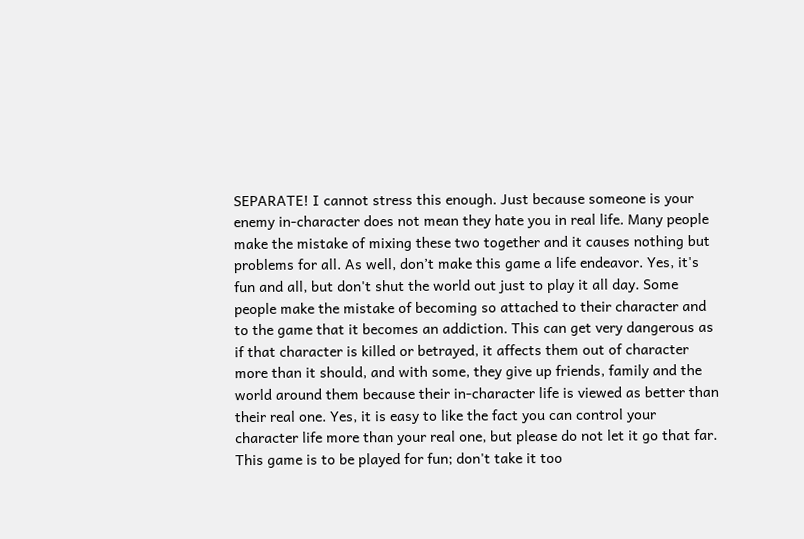SEPARATE! I cannot stress this enough. Just because someone is your enemy in-character does not mean they hate you in real life. Many people make the mistake of mixing these two together and it causes nothing but problems for all. As well, don’t make this game a life endeavor. Yes, it's fun and all, but don't shut the world out just to play it all day. Some people make the mistake of becoming so attached to their character and to the game that it becomes an addiction. This can get very dangerous as if that character is killed or betrayed, it affects them out of character more than it should, and with some, they give up friends, family and the world around them because their in-character life is viewed as better than their real one. Yes, it is easy to like the fact you can control your character life more than your real one, but please do not let it go that far. This game is to be played for fun; don't take it too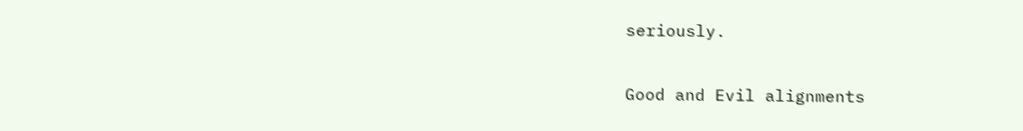seriously.

Good and Evil alignments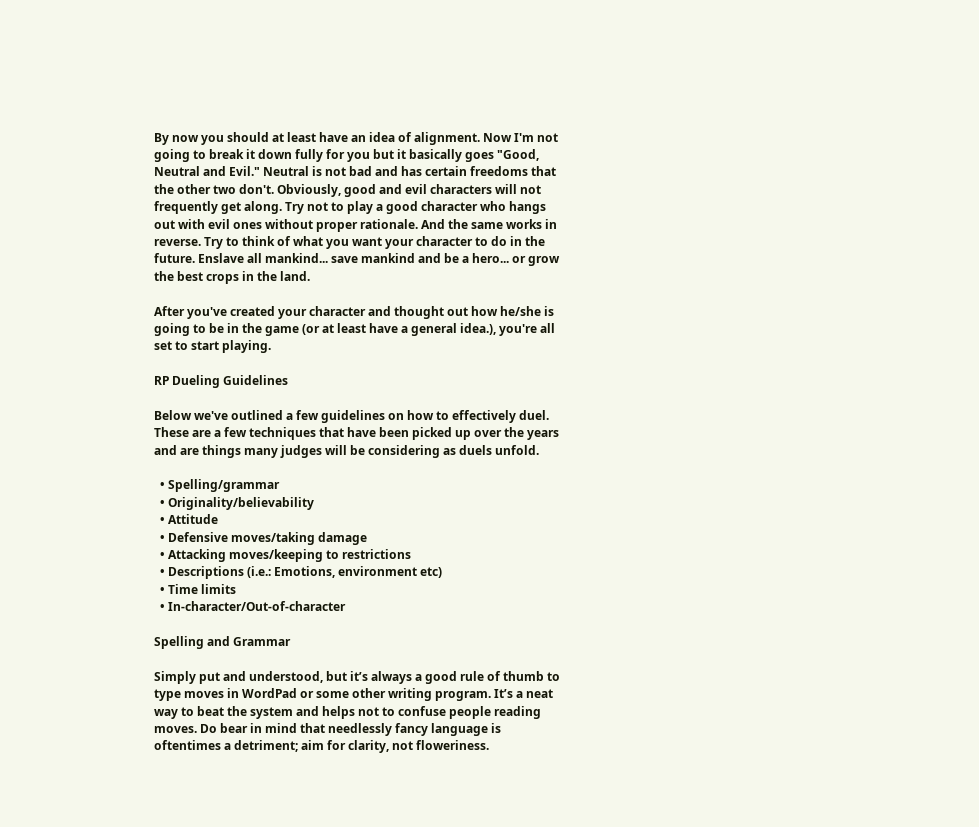By now you should at least have an idea of alignment. Now I'm not going to break it down fully for you but it basically goes "Good, Neutral and Evil." Neutral is not bad and has certain freedoms that the other two don't. Obviously, good and evil characters will not frequently get along. Try not to play a good character who hangs out with evil ones without proper rationale. And the same works in reverse. Try to think of what you want your character to do in the future. Enslave all mankind... save mankind and be a hero... or grow the best crops in the land.

After you've created your character and thought out how he/she is going to be in the game (or at least have a general idea.), you're all set to start playing.

RP Dueling Guidelines

Below we've outlined a few guidelines on how to effectively duel. These are a few techniques that have been picked up over the years and are things many judges will be considering as duels unfold.

  • Spelling/grammar
  • Originality/believability
  • Attitude
  • Defensive moves/taking damage
  • Attacking moves/keeping to restrictions
  • Descriptions (i.e.: Emotions, environment etc)
  • Time limits
  • In-character/Out-of-character

Spelling and Grammar

Simply put and understood, but it’s always a good rule of thumb to type moves in WordPad or some other writing program. It’s a neat way to beat the system and helps not to confuse people reading moves. Do bear in mind that needlessly fancy language is oftentimes a detriment; aim for clarity, not floweriness.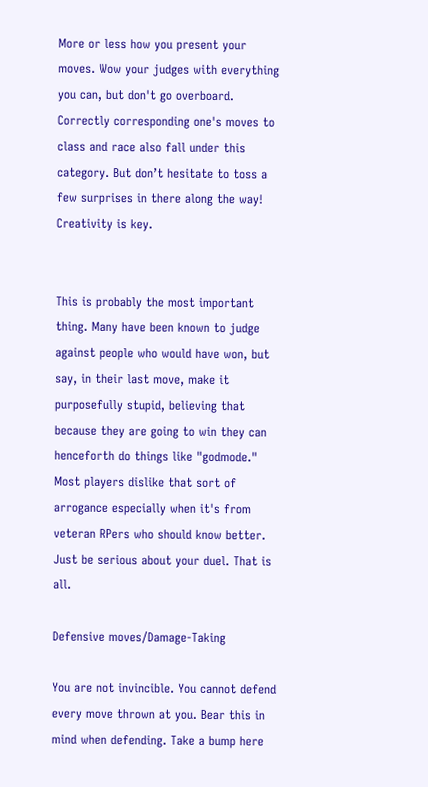More or less how you present your moves. Wow your judges with everything you can, but don't go overboard. Correctly corresponding one's moves to class and race also fall under this category. But don’t hesitate to toss a few surprises in there along the way! Creativity is key.


This is probably the most important thing. Many have been known to judge against people who would have won, but say, in their last move, make it purposefully stupid, believing that because they are going to win they can henceforth do things like "godmode." Most players dislike that sort of arrogance especially when it's from veteran RPers who should know better. Just be serious about your duel. That is all.

Defensive moves/Damage-Taking

You are not invincible. You cannot defend every move thrown at you. Bear this in mind when defending. Take a bump here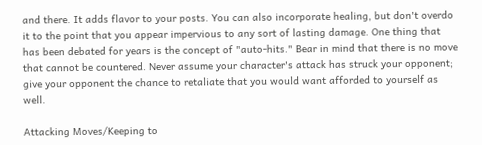and there. It adds flavor to your posts. You can also incorporate healing, but don't overdo it to the point that you appear impervious to any sort of lasting damage. One thing that has been debated for years is the concept of "auto-hits." Bear in mind that there is no move that cannot be countered. Never assume your character's attack has struck your opponent; give your opponent the chance to retaliate that you would want afforded to yourself as well.

Attacking Moves/Keeping to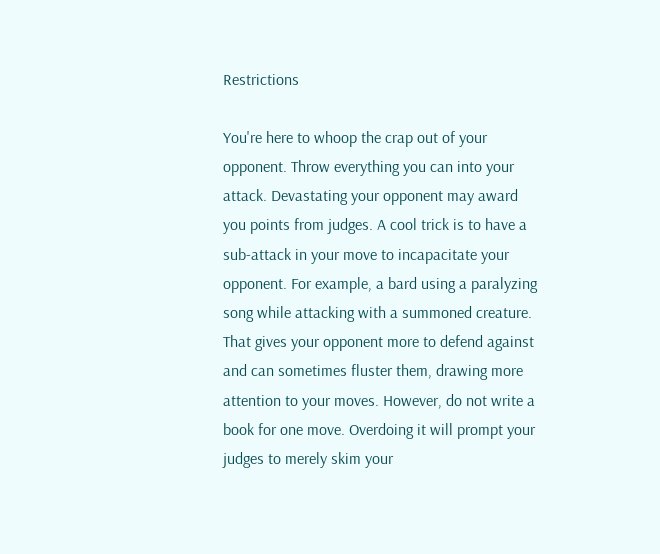Restrictions

You're here to whoop the crap out of your opponent. Throw everything you can into your attack. Devastating your opponent may award you points from judges. A cool trick is to have a sub-attack in your move to incapacitate your opponent. For example, a bard using a paralyzing song while attacking with a summoned creature. That gives your opponent more to defend against and can sometimes fluster them, drawing more attention to your moves. However, do not write a book for one move. Overdoing it will prompt your judges to merely skim your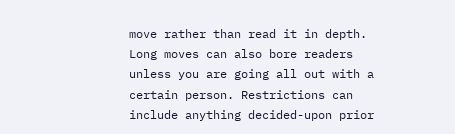move rather than read it in depth. Long moves can also bore readers unless you are going all out with a certain person. Restrictions can include anything decided-upon prior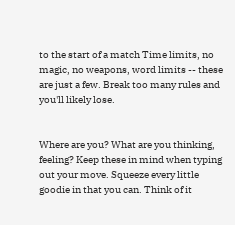to the start of a match Time limits, no magic, no weapons, word limits -- these are just a few. Break too many rules and you'll likely lose.


Where are you? What are you thinking, feeling? Keep these in mind when typing out your move. Squeeze every little goodie in that you can. Think of it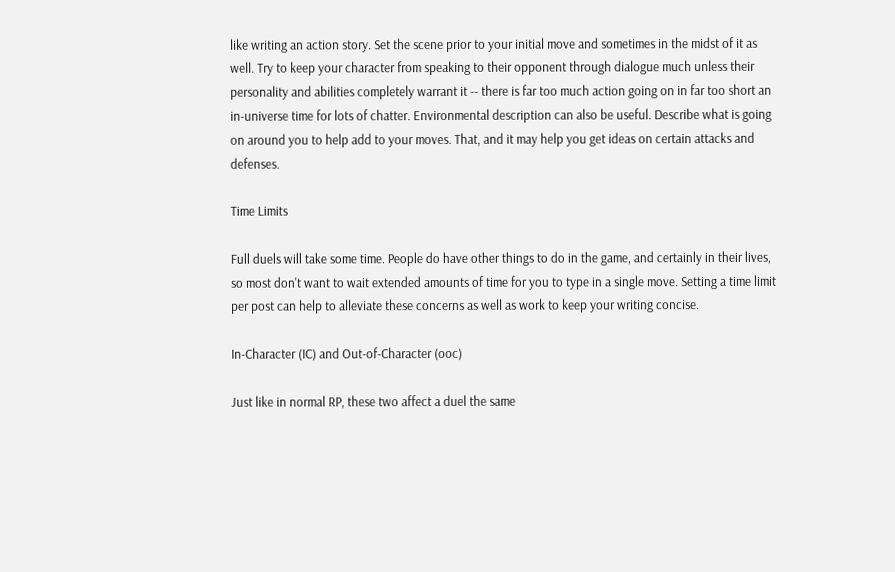like writing an action story. Set the scene prior to your initial move and sometimes in the midst of it as well. Try to keep your character from speaking to their opponent through dialogue much unless their personality and abilities completely warrant it -- there is far too much action going on in far too short an in-universe time for lots of chatter. Environmental description can also be useful. Describe what is going on around you to help add to your moves. That, and it may help you get ideas on certain attacks and defenses.

Time Limits

Full duels will take some time. People do have other things to do in the game, and certainly in their lives, so most don't want to wait extended amounts of time for you to type in a single move. Setting a time limit per post can help to alleviate these concerns as well as work to keep your writing concise.

In-Character (IC) and Out-of-Character (ooc)

Just like in normal RP, these two affect a duel the same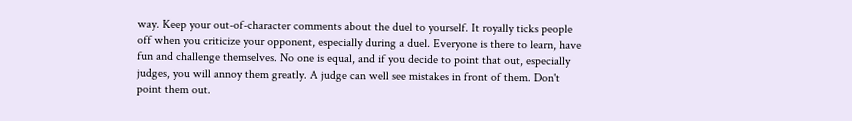way. Keep your out-of-character comments about the duel to yourself. It royally ticks people off when you criticize your opponent, especially during a duel. Everyone is there to learn, have fun and challenge themselves. No one is equal, and if you decide to point that out, especially judges, you will annoy them greatly. A judge can well see mistakes in front of them. Don't point them out.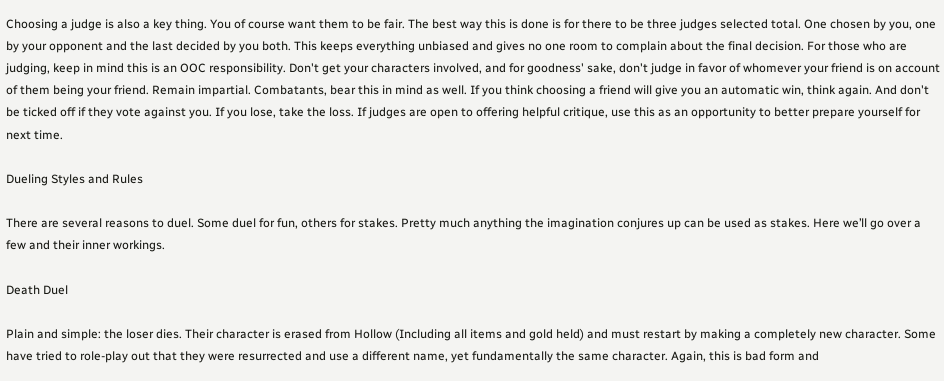Choosing a judge is also a key thing. You of course want them to be fair. The best way this is done is for there to be three judges selected total. One chosen by you, one by your opponent and the last decided by you both. This keeps everything unbiased and gives no one room to complain about the final decision. For those who are judging, keep in mind this is an OOC responsibility. Don't get your characters involved, and for goodness' sake, don't judge in favor of whomever your friend is on account of them being your friend. Remain impartial. Combatants, bear this in mind as well. If you think choosing a friend will give you an automatic win, think again. And don't be ticked off if they vote against you. If you lose, take the loss. If judges are open to offering helpful critique, use this as an opportunity to better prepare yourself for next time.

Dueling Styles and Rules

There are several reasons to duel. Some duel for fun, others for stakes. Pretty much anything the imagination conjures up can be used as stakes. Here we’ll go over a few and their inner workings.

Death Duel

Plain and simple: the loser dies. Their character is erased from Hollow (Including all items and gold held) and must restart by making a completely new character. Some have tried to role-play out that they were resurrected and use a different name, yet fundamentally the same character. Again, this is bad form and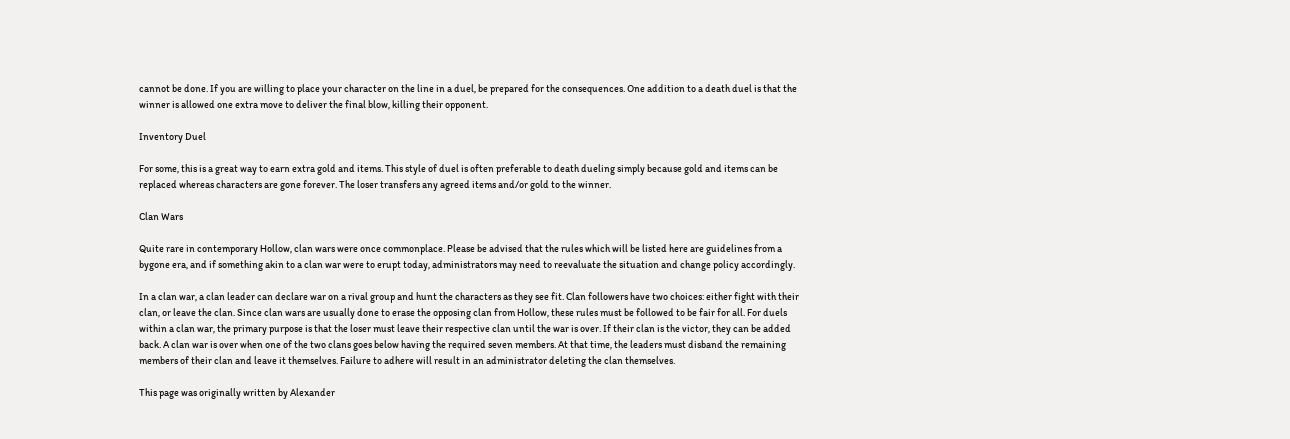cannot be done. If you are willing to place your character on the line in a duel, be prepared for the consequences. One addition to a death duel is that the winner is allowed one extra move to deliver the final blow, killing their opponent.

Inventory Duel

For some, this is a great way to earn extra gold and items. This style of duel is often preferable to death dueling simply because gold and items can be replaced whereas characters are gone forever. The loser transfers any agreed items and/or gold to the winner.

Clan Wars

Quite rare in contemporary Hollow, clan wars were once commonplace. Please be advised that the rules which will be listed here are guidelines from a bygone era, and if something akin to a clan war were to erupt today, administrators may need to reevaluate the situation and change policy accordingly.

In a clan war, a clan leader can declare war on a rival group and hunt the characters as they see fit. Clan followers have two choices: either fight with their clan, or leave the clan. Since clan wars are usually done to erase the opposing clan from Hollow, these rules must be followed to be fair for all. For duels within a clan war, the primary purpose is that the loser must leave their respective clan until the war is over. If their clan is the victor, they can be added back. A clan war is over when one of the two clans goes below having the required seven members. At that time, the leaders must disband the remaining members of their clan and leave it themselves. Failure to adhere will result in an administrator deleting the clan themselves.

This page was originally written by Alexander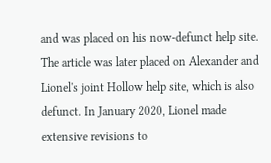and was placed on his now-defunct help site. The article was later placed on Alexander and Lionel's joint Hollow help site, which is also defunct. In January 2020, Lionel made extensive revisions to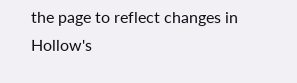the page to reflect changes in Hollow's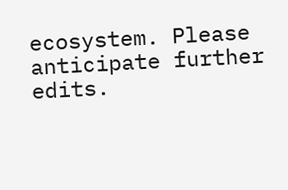ecosystem. Please anticipate further edits.